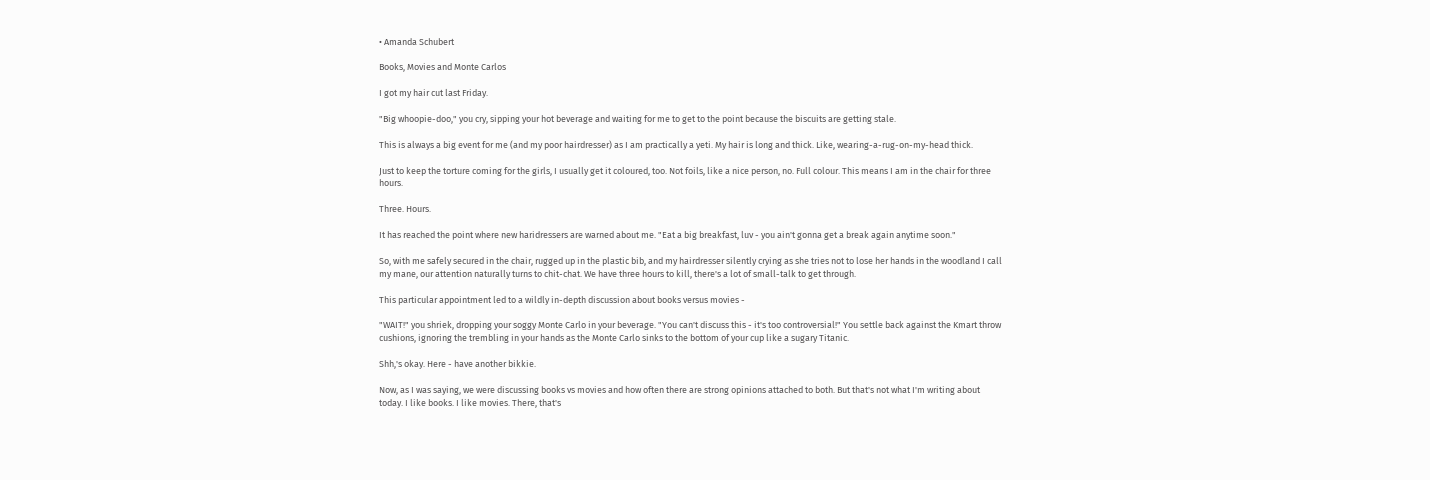• Amanda Schubert

Books, Movies and Monte Carlos

I got my hair cut last Friday.

"Big whoopie-doo," you cry, sipping your hot beverage and waiting for me to get to the point because the biscuits are getting stale.

This is always a big event for me (and my poor hairdresser) as I am practically a yeti. My hair is long and thick. Like, wearing-a-rug-on-my-head thick.

Just to keep the torture coming for the girls, I usually get it coloured, too. Not foils, like a nice person, no. Full colour. This means I am in the chair for three hours.

Three. Hours.

It has reached the point where new haridressers are warned about me. "Eat a big breakfast, luv - you ain't gonna get a break again anytime soon."

So, with me safely secured in the chair, rugged up in the plastic bib, and my hairdresser silently crying as she tries not to lose her hands in the woodland I call my mane, our attention naturally turns to chit-chat. We have three hours to kill, there's a lot of small-talk to get through.

This particular appointment led to a wildly in-depth discussion about books versus movies -

"WAIT!" you shriek, dropping your soggy Monte Carlo in your beverage. "You can't discuss this - it's too controversial!" You settle back against the Kmart throw cushions, ignoring the trembling in your hands as the Monte Carlo sinks to the bottom of your cup like a sugary Titanic.

Shh,'s okay. Here - have another bikkie.

Now, as I was saying, we were discussing books vs movies and how often there are strong opinions attached to both. But that's not what I'm writing about today. I like books. I like movies. There, that's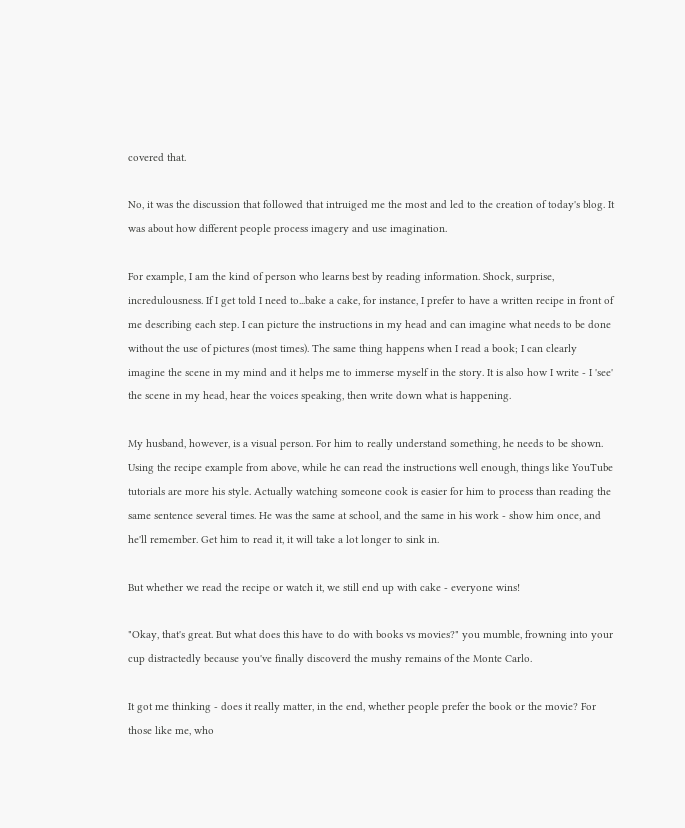covered that.

No, it was the discussion that followed that intruiged me the most and led to the creation of today's blog. It was about how different people process imagery and use imagination.

For example, I am the kind of person who learns best by reading information. Shock, surprise, incredulousness. If I get told I need to...bake a cake, for instance, I prefer to have a written recipe in front of me describing each step. I can picture the instructions in my head and can imagine what needs to be done without the use of pictures (most times). The same thing happens when I read a book; I can clearly imagine the scene in my mind and it helps me to immerse myself in the story. It is also how I write - I 'see' the scene in my head, hear the voices speaking, then write down what is happening.

My husband, however, is a visual person. For him to really understand something, he needs to be shown. Using the recipe example from above, while he can read the instructions well enough, things like YouTube tutorials are more his style. Actually watching someone cook is easier for him to process than reading the same sentence several times. He was the same at school, and the same in his work - show him once, and he'll remember. Get him to read it, it will take a lot longer to sink in.

But whether we read the recipe or watch it, we still end up with cake - everyone wins!

"Okay, that's great. But what does this have to do with books vs movies?" you mumble, frowning into your cup distractedly because you've finally discoverd the mushy remains of the Monte Carlo.

It got me thinking - does it really matter, in the end, whether people prefer the book or the movie? For those like me, who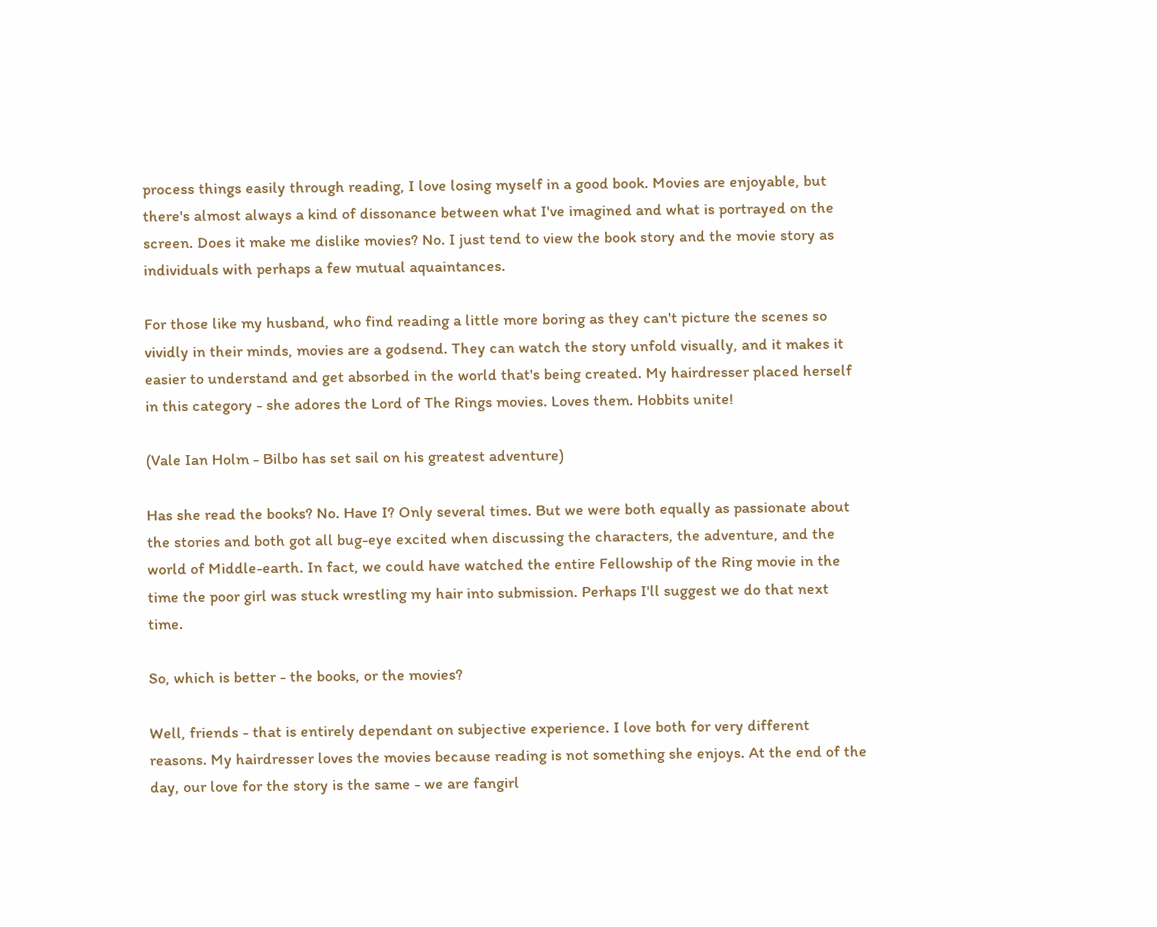process things easily through reading, I love losing myself in a good book. Movies are enjoyable, but there's almost always a kind of dissonance between what I've imagined and what is portrayed on the screen. Does it make me dislike movies? No. I just tend to view the book story and the movie story as individuals with perhaps a few mutual aquaintances.

For those like my husband, who find reading a little more boring as they can't picture the scenes so vividly in their minds, movies are a godsend. They can watch the story unfold visually, and it makes it easier to understand and get absorbed in the world that's being created. My hairdresser placed herself in this category - she adores the Lord of The Rings movies. Loves them. Hobbits unite!

(Vale Ian Holm - Bilbo has set sail on his greatest adventure)

Has she read the books? No. Have I? Only several times. But we were both equally as passionate about the stories and both got all bug-eye excited when discussing the characters, the adventure, and the world of Middle-earth. In fact, we could have watched the entire Fellowship of the Ring movie in the time the poor girl was stuck wrestling my hair into submission. Perhaps I'll suggest we do that next time.

So, which is better - the books, or the movies?

Well, friends - that is entirely dependant on subjective experience. I love both for very different reasons. My hairdresser loves the movies because reading is not something she enjoys. At the end of the day, our love for the story is the same - we are fangirl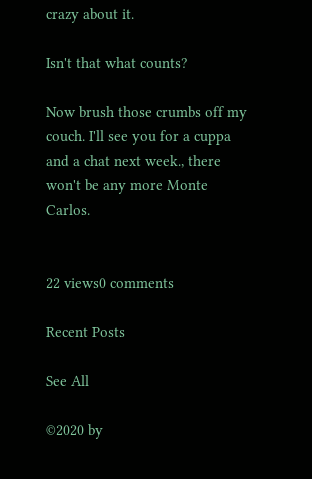crazy about it.

Isn't that what counts?

Now brush those crumbs off my couch. I'll see you for a cuppa and a chat next week., there won't be any more Monte Carlos.


22 views0 comments

Recent Posts

See All

©2020 by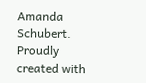Amanda Schubert. Proudly created with